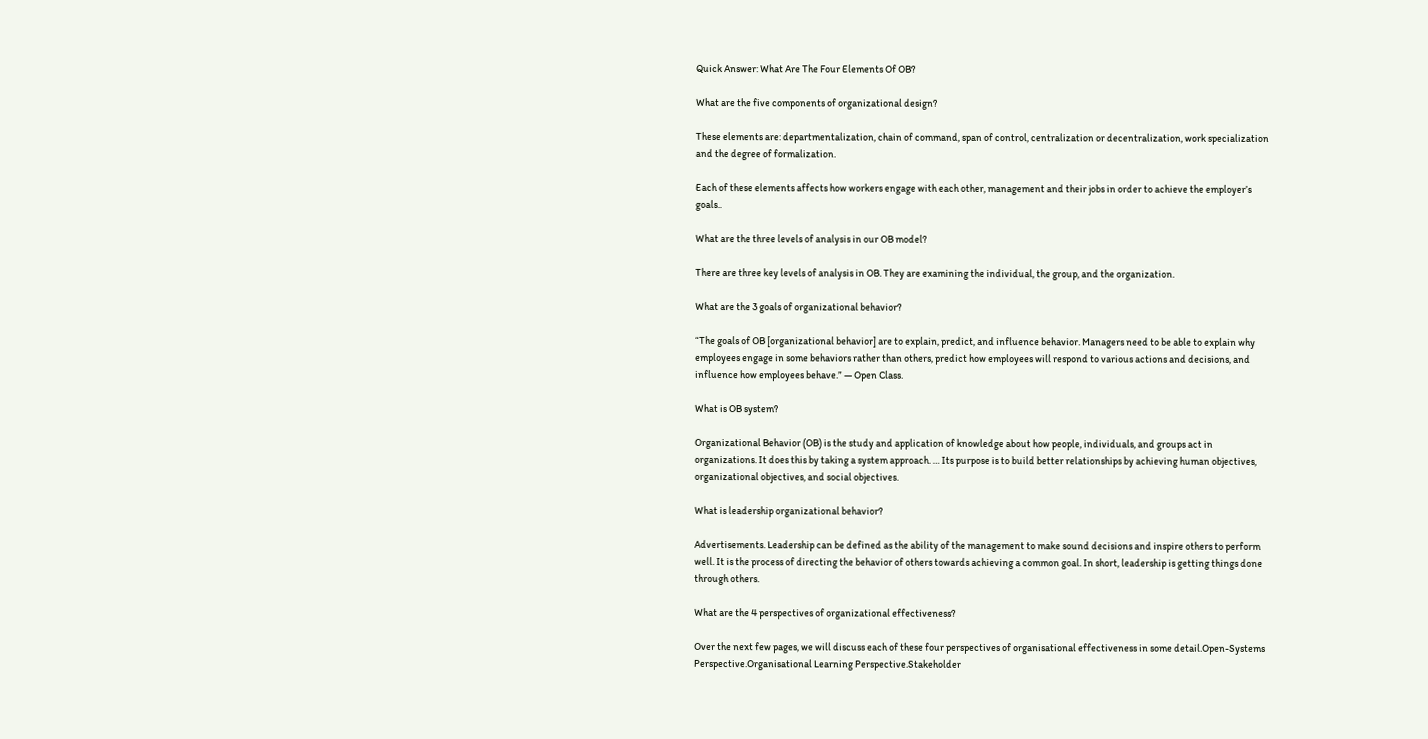Quick Answer: What Are The Four Elements Of OB?

What are the five components of organizational design?

These elements are: departmentalization, chain of command, span of control, centralization or decentralization, work specialization and the degree of formalization.

Each of these elements affects how workers engage with each other, management and their jobs in order to achieve the employer’s goals..

What are the three levels of analysis in our OB model?

There are three key levels of analysis in OB. They are examining the individual, the group, and the organization.

What are the 3 goals of organizational behavior?

“The goals of OB [organizational behavior] are to explain, predict, and influence behavior. Managers need to be able to explain why employees engage in some behaviors rather than others, predict how employees will respond to various actions and decisions, and influence how employees behave.” — Open Class.

What is OB system?

Organizational Behavior (OB) is the study and application of knowledge about how people, individuals, and groups act in organizations. It does this by taking a system approach. … Its purpose is to build better relationships by achieving human objectives, organizational objectives, and social objectives.

What is leadership organizational behavior?

Advertisements. Leadership can be defined as the ability of the management to make sound decisions and inspire others to perform well. It is the process of directing the behavior of others towards achieving a common goal. In short, leadership is getting things done through others.

What are the 4 perspectives of organizational effectiveness?

Over the next few pages, we will discuss each of these four perspectives of organisational effectiveness in some detail.Open-Systems Perspective.Organisational Learning Perspective.Stakeholder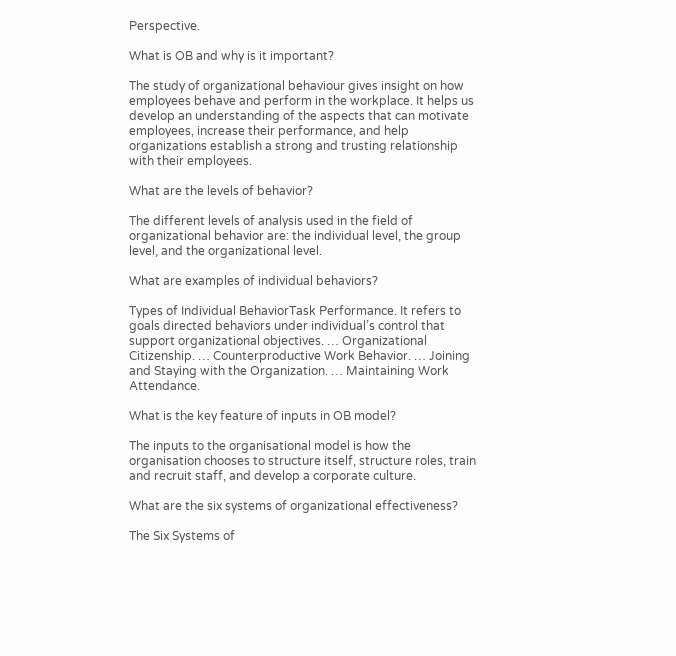Perspective.

What is OB and why is it important?

The study of organizational behaviour gives insight on how employees behave and perform in the workplace. It helps us develop an understanding of the aspects that can motivate employees, increase their performance, and help organizations establish a strong and trusting relationship with their employees.

What are the levels of behavior?

The different levels of analysis used in the field of organizational behavior are: the individual level, the group level, and the organizational level.

What are examples of individual behaviors?

Types of Individual BehaviorTask Performance. It refers to goals directed behaviors under individual’s control that support organizational objectives. … Organizational Citizenship. … Counterproductive Work Behavior. … Joining and Staying with the Organization. … Maintaining Work Attendance.

What is the key feature of inputs in OB model?

The inputs to the organisational model is how the organisation chooses to structure itself, structure roles, train and recruit staff, and develop a corporate culture.

What are the six systems of organizational effectiveness?

The Six Systems of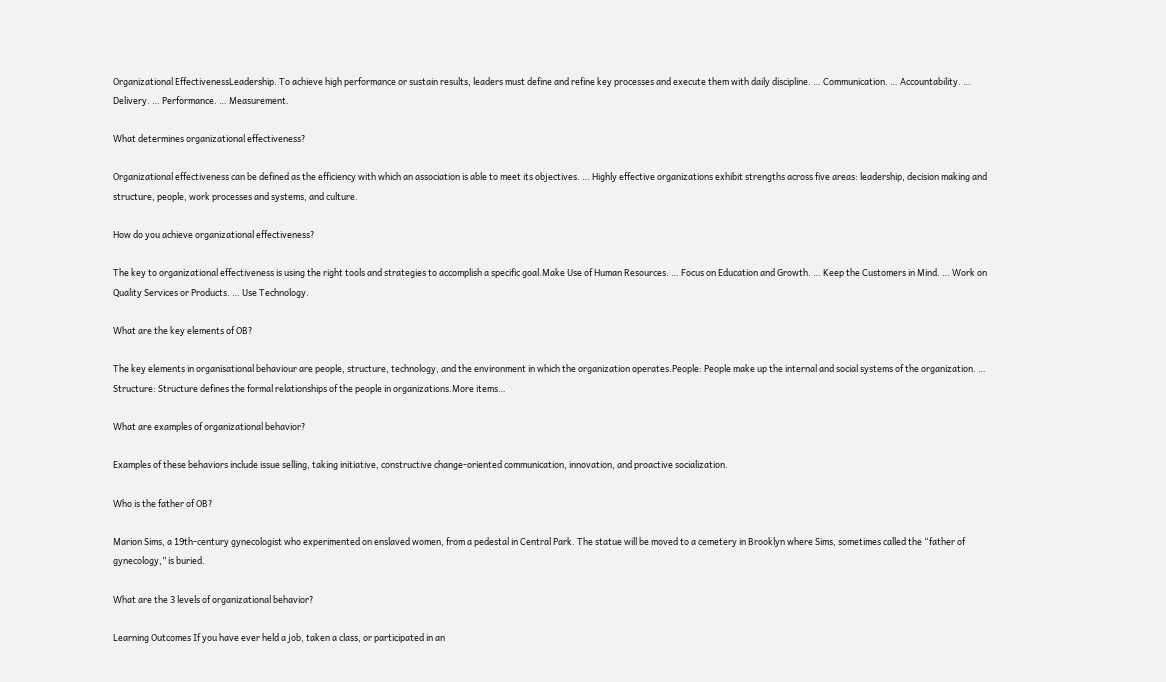Organizational EffectivenessLeadership. To achieve high performance or sustain results, leaders must define and refine key processes and execute them with daily discipline. … Communication. … Accountability. … Delivery. … Performance. … Measurement.

What determines organizational effectiveness?

Organizational effectiveness can be defined as the efficiency with which an association is able to meet its objectives. … Highly effective organizations exhibit strengths across five areas: leadership, decision making and structure, people, work processes and systems, and culture.

How do you achieve organizational effectiveness?

The key to organizational effectiveness is using the right tools and strategies to accomplish a specific goal.Make Use of Human Resources. … Focus on Education and Growth. … Keep the Customers in Mind. … Work on Quality Services or Products. … Use Technology.

What are the key elements of OB?

The key elements in organisational behaviour are people, structure, technology, and the environment in which the organization operates.People: People make up the internal and social systems of the organization. … Structure: Structure defines the formal relationships of the people in organizations.More items…

What are examples of organizational behavior?

Examples of these behaviors include issue selling, taking initiative, constructive change-oriented communication, innovation, and proactive socialization.

Who is the father of OB?

Marion Sims, a 19th-century gynecologist who experimented on enslaved women, from a pedestal in Central Park. The statue will be moved to a cemetery in Brooklyn where Sims, sometimes called the “father of gynecology,” is buried.

What are the 3 levels of organizational behavior?

Learning Outcomes If you have ever held a job, taken a class, or participated in an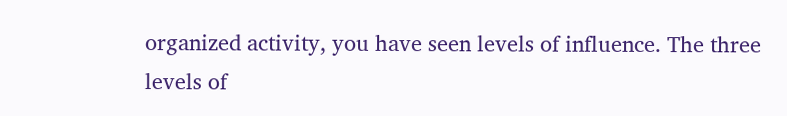organized activity, you have seen levels of influence. The three levels of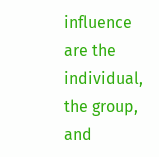influence are the individual, the group, and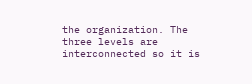the organization. The three levels are interconnected so it is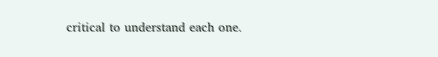critical to understand each one.